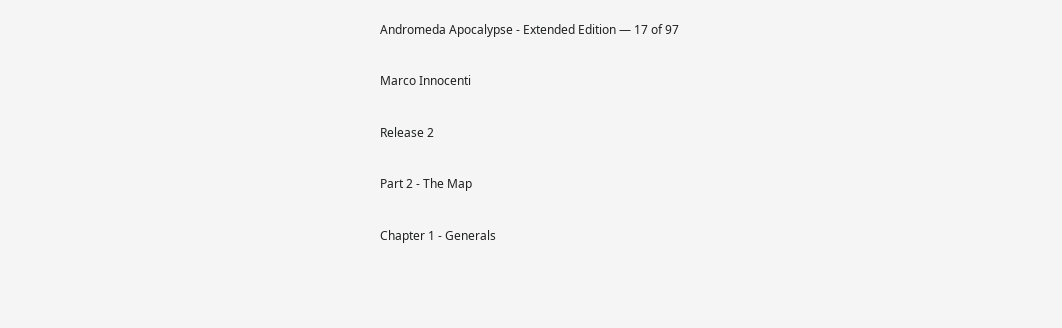Andromeda Apocalypse - Extended Edition — 17 of 97

Marco Innocenti

Release 2

Part 2 - The Map

Chapter 1 - Generals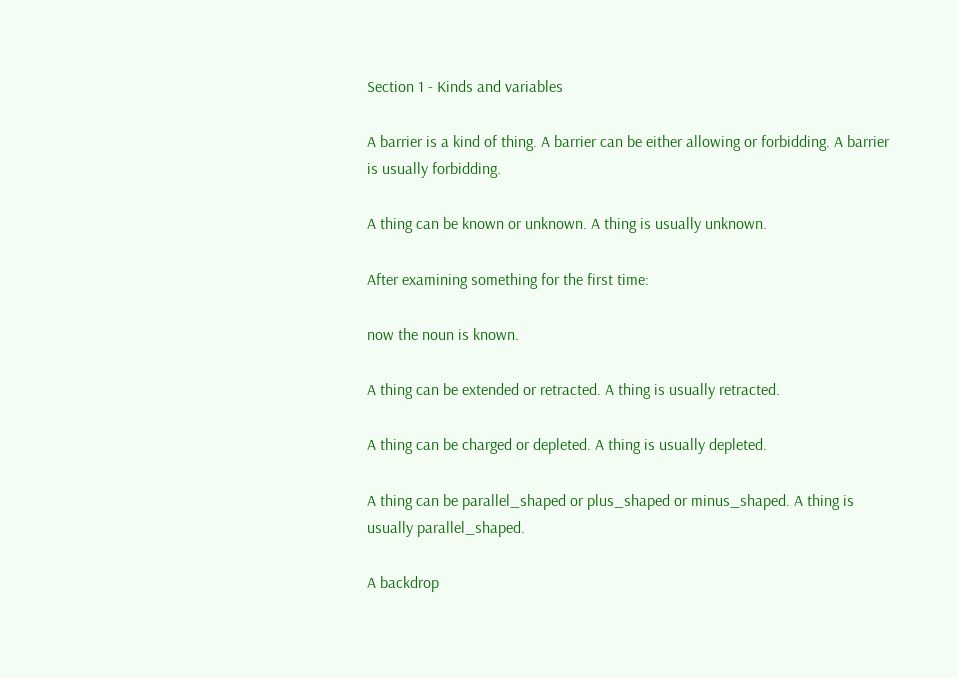Section 1 - Kinds and variables

A barrier is a kind of thing. A barrier can be either allowing or forbidding. A barrier is usually forbidding.

A thing can be known or unknown. A thing is usually unknown.

After examining something for the first time:

now the noun is known.

A thing can be extended or retracted. A thing is usually retracted.

A thing can be charged or depleted. A thing is usually depleted.

A thing can be parallel_shaped or plus_shaped or minus_shaped. A thing is usually parallel_shaped.

A backdrop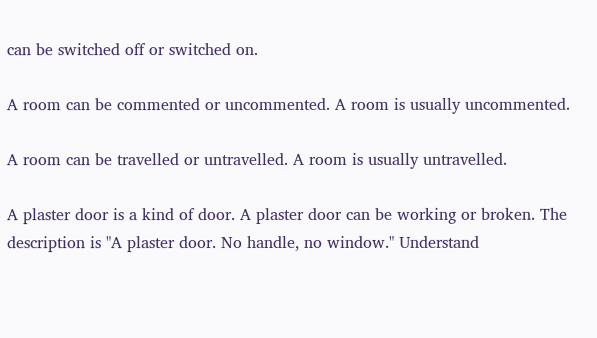can be switched off or switched on.

A room can be commented or uncommented. A room is usually uncommented.

A room can be travelled or untravelled. A room is usually untravelled.

A plaster door is a kind of door. A plaster door can be working or broken. The description is "A plaster door. No handle, no window." Understand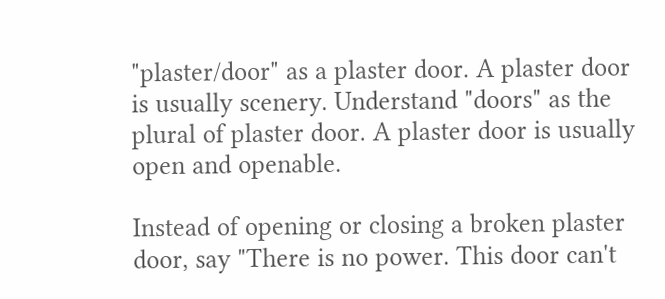"plaster/door" as a plaster door. A plaster door is usually scenery. Understand "doors" as the plural of plaster door. A plaster door is usually open and openable.

Instead of opening or closing a broken plaster door, say "There is no power. This door can't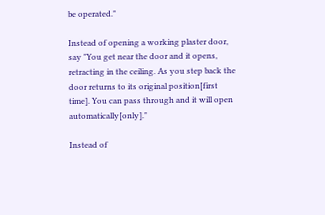be operated."

Instead of opening a working plaster door, say "You get near the door and it opens, retracting in the ceiling. As you step back the door returns to its original position[first time]. You can pass through and it will open automatically[only]."

Instead of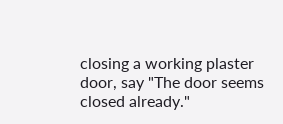closing a working plaster door, say "The door seems closed already."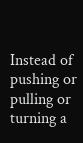Instead of pushing or pulling or turning a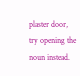plaster door, try opening the noun instead.